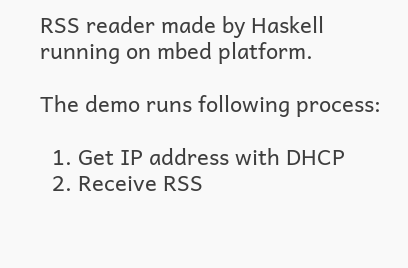RSS reader made by Haskell running on mbed platform.

The demo runs following process:

  1. Get IP address with DHCP
  2. Receive RSS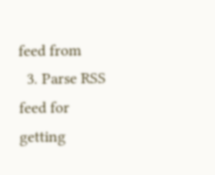feed from
  3. Parse RSS feed for getting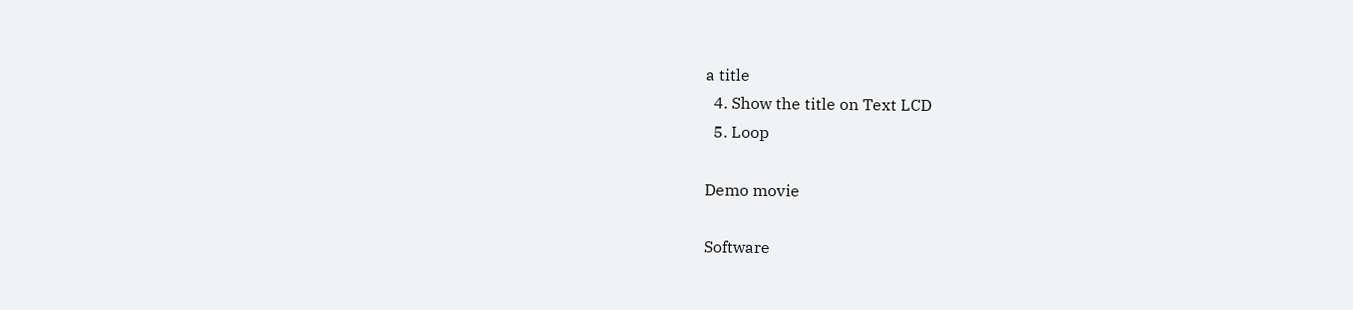a title
  4. Show the title on Text LCD
  5. Loop

Demo movie

Software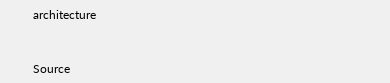architecture


Source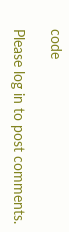code

Please log in to post comments.